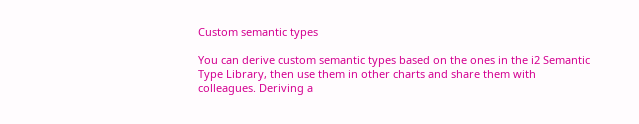Custom semantic types

You can derive custom semantic types based on the ones in the i2 Semantic Type Library, then use them in other charts and share them with colleagues. Deriving a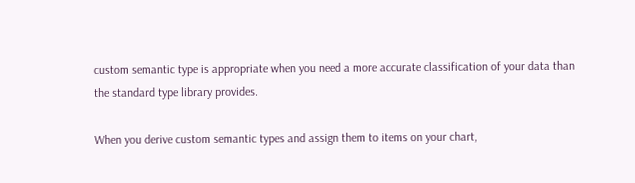custom semantic type is appropriate when you need a more accurate classification of your data than the standard type library provides.

When you derive custom semantic types and assign them to items on your chart,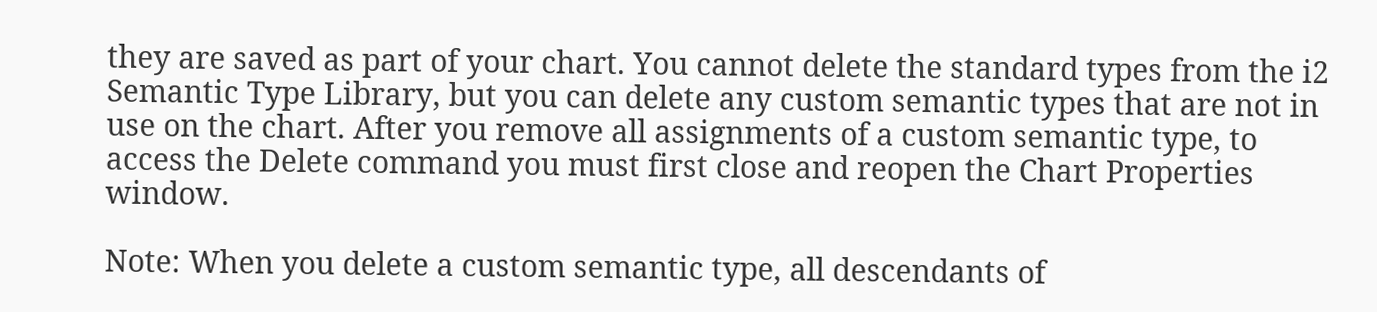they are saved as part of your chart. You cannot delete the standard types from the i2 Semantic Type Library, but you can delete any custom semantic types that are not in use on the chart. After you remove all assignments of a custom semantic type, to access the Delete command you must first close and reopen the Chart Properties window.

Note: When you delete a custom semantic type, all descendants of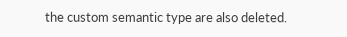the custom semantic type are also deleted.